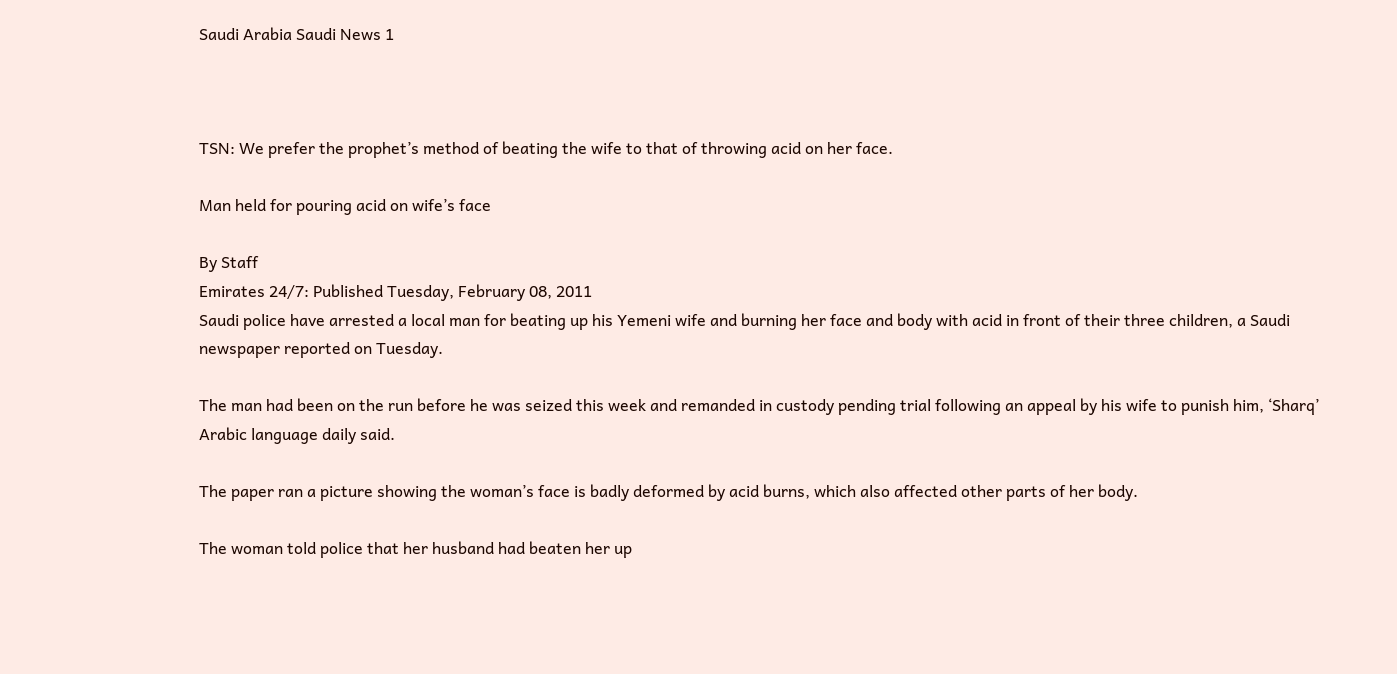Saudi Arabia Saudi News 1



TSN: We prefer the prophet’s method of beating the wife to that of throwing acid on her face.

Man held for pouring acid on wife’s face

By Staff
Emirates 24/7: Published Tuesday, February 08, 2011
Saudi police have arrested a local man for beating up his Yemeni wife and burning her face and body with acid in front of their three children, a Saudi newspaper reported on Tuesday.

The man had been on the run before he was seized this week and remanded in custody pending trial following an appeal by his wife to punish him, ‘Sharq’ Arabic language daily said.

The paper ran a picture showing the woman’s face is badly deformed by acid burns, which also affected other parts of her body.

The woman told police that her husband had beaten her up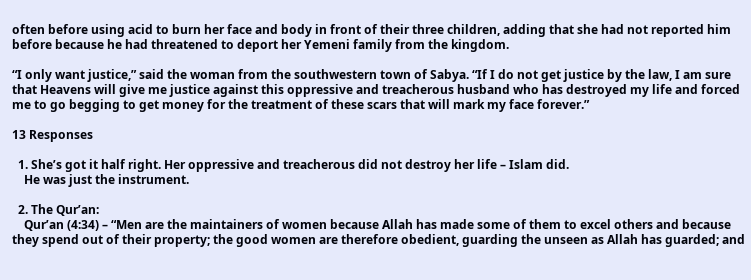often before using acid to burn her face and body in front of their three children, adding that she had not reported him before because he had threatened to deport her Yemeni family from the kingdom.

“I only want justice,” said the woman from the southwestern town of Sabya. “If I do not get justice by the law, I am sure that Heavens will give me justice against this oppressive and treacherous husband who has destroyed my life and forced me to go begging to get money for the treatment of these scars that will mark my face forever.”

13 Responses

  1. She’s got it half right. Her oppressive and treacherous did not destroy her life – Islam did.
    He was just the instrument.

  2. The Qur’an:
    Qur’an (4:34) – “Men are the maintainers of women because Allah has made some of them to excel others and because they spend out of their property; the good women are therefore obedient, guarding the unseen as Allah has guarded; and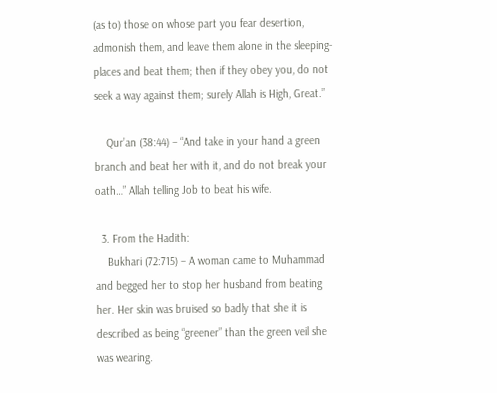(as to) those on whose part you fear desertion, admonish them, and leave them alone in the sleeping-places and beat them; then if they obey you, do not seek a way against them; surely Allah is High, Great.”

    Qur’an (38:44) – “And take in your hand a green branch and beat her with it, and do not break your oath…” Allah telling Job to beat his wife.

  3. From the Hadith:
    Bukhari (72:715) – A woman came to Muhammad and begged her to stop her husband from beating her. Her skin was bruised so badly that she it is described as being “greener” than the green veil she was wearing.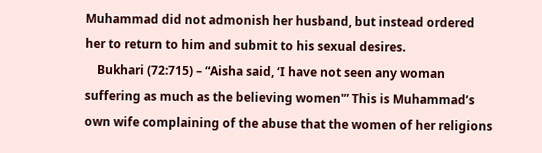Muhammad did not admonish her husband, but instead ordered her to return to him and submit to his sexual desires.
    Bukhari (72:715) – “Aisha said, ‘I have not seen any woman suffering as much as the believing women'” This is Muhammad’s own wife complaining of the abuse that the women of her religions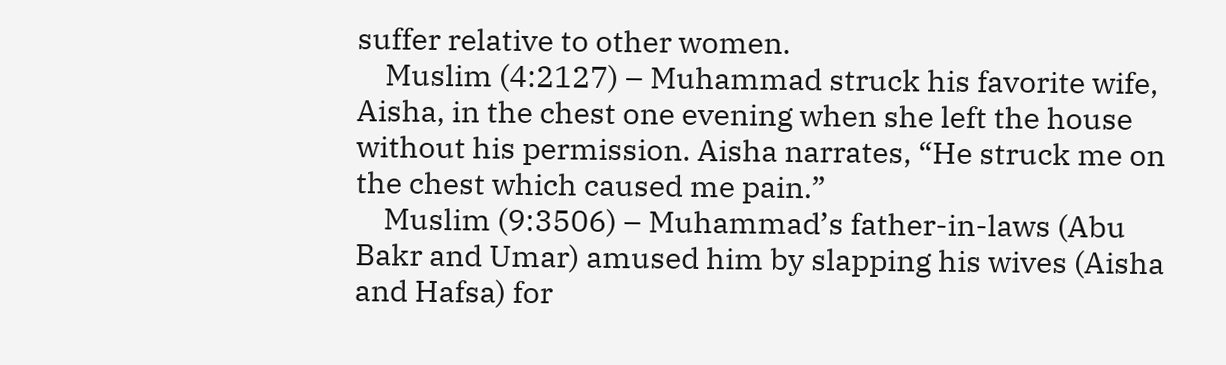suffer relative to other women.
    Muslim (4:2127) – Muhammad struck his favorite wife, Aisha, in the chest one evening when she left the house without his permission. Aisha narrates, “He struck me on the chest which caused me pain.”
    Muslim (9:3506) – Muhammad’s father-in-laws (Abu Bakr and Umar) amused him by slapping his wives (Aisha and Hafsa) for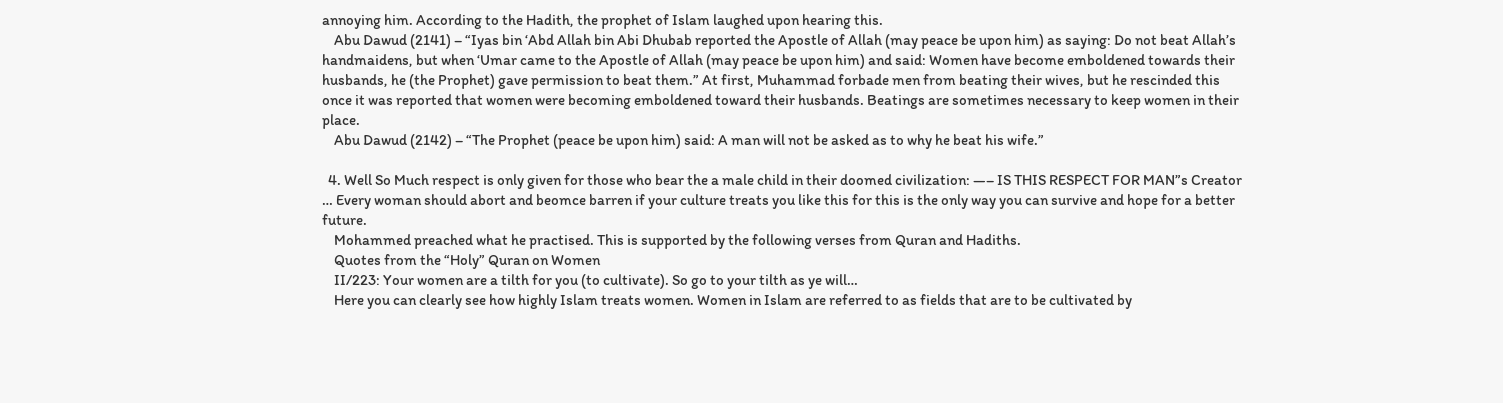annoying him. According to the Hadith, the prophet of Islam laughed upon hearing this.
    Abu Dawud (2141) – “Iyas bin ‘Abd Allah bin Abi Dhubab reported the Apostle of Allah (may peace be upon him) as saying: Do not beat Allah’s handmaidens, but when ‘Umar came to the Apostle of Allah (may peace be upon him) and said: Women have become emboldened towards their husbands, he (the Prophet) gave permission to beat them.” At first, Muhammad forbade men from beating their wives, but he rescinded this once it was reported that women were becoming emboldened toward their husbands. Beatings are sometimes necessary to keep women in their place.
    Abu Dawud (2142) – “The Prophet (peace be upon him) said: A man will not be asked as to why he beat his wife.”

  4. Well So Much respect is only given for those who bear the a male child in their doomed civilization: —– IS THIS RESPECT FOR MAN”s Creator … Every woman should abort and beomce barren if your culture treats you like this for this is the only way you can survive and hope for a better future.
    Mohammed preached what he practised. This is supported by the following verses from Quran and Hadiths.
    Quotes from the “Holy” Quran on Women
    II/223: Your women are a tilth for you (to cultivate). So go to your tilth as ye will…
    Here you can clearly see how highly Islam treats women. Women in Islam are referred to as fields that are to be cultivated by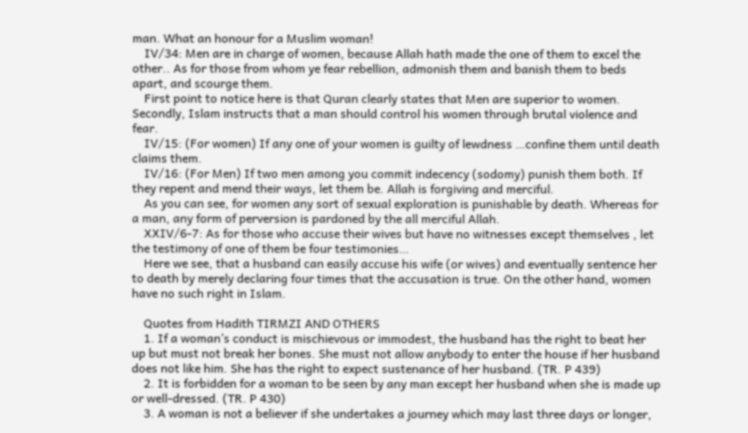man. What an honour for a Muslim woman!
    IV/34: Men are in charge of women, because Allah hath made the one of them to excel the other.. As for those from whom ye fear rebellion, admonish them and banish them to beds apart, and scourge them.
    First point to notice here is that Quran clearly states that Men are superior to women. Secondly, Islam instructs that a man should control his women through brutal violence and fear.
    IV/15: (For women) If any one of your women is guilty of lewdness …confine them until death claims them.
    IV/16: (For Men) If two men among you commit indecency (sodomy) punish them both. If they repent and mend their ways, let them be. Allah is forgiving and merciful.
    As you can see, for women any sort of sexual exploration is punishable by death. Whereas for a man, any form of perversion is pardoned by the all merciful Allah.
    XXIV/6-7: As for those who accuse their wives but have no witnesses except themselves , let the testimony of one of them be four testimonies…
    Here we see, that a husband can easily accuse his wife (or wives) and eventually sentence her to death by merely declaring four times that the accusation is true. On the other hand, women have no such right in Islam.

    Quotes from Hadith TIRMZI AND OTHERS
    1. If a woman’s conduct is mischievous or immodest, the husband has the right to beat her up but must not break her bones. She must not allow anybody to enter the house if her husband does not like him. She has the right to expect sustenance of her husband. (TR. P 439)
    2. It is forbidden for a woman to be seen by any man except her husband when she is made up or well-dressed. (TR. P 430)
    3. A woman is not a believer if she undertakes a journey which may last three days or longer,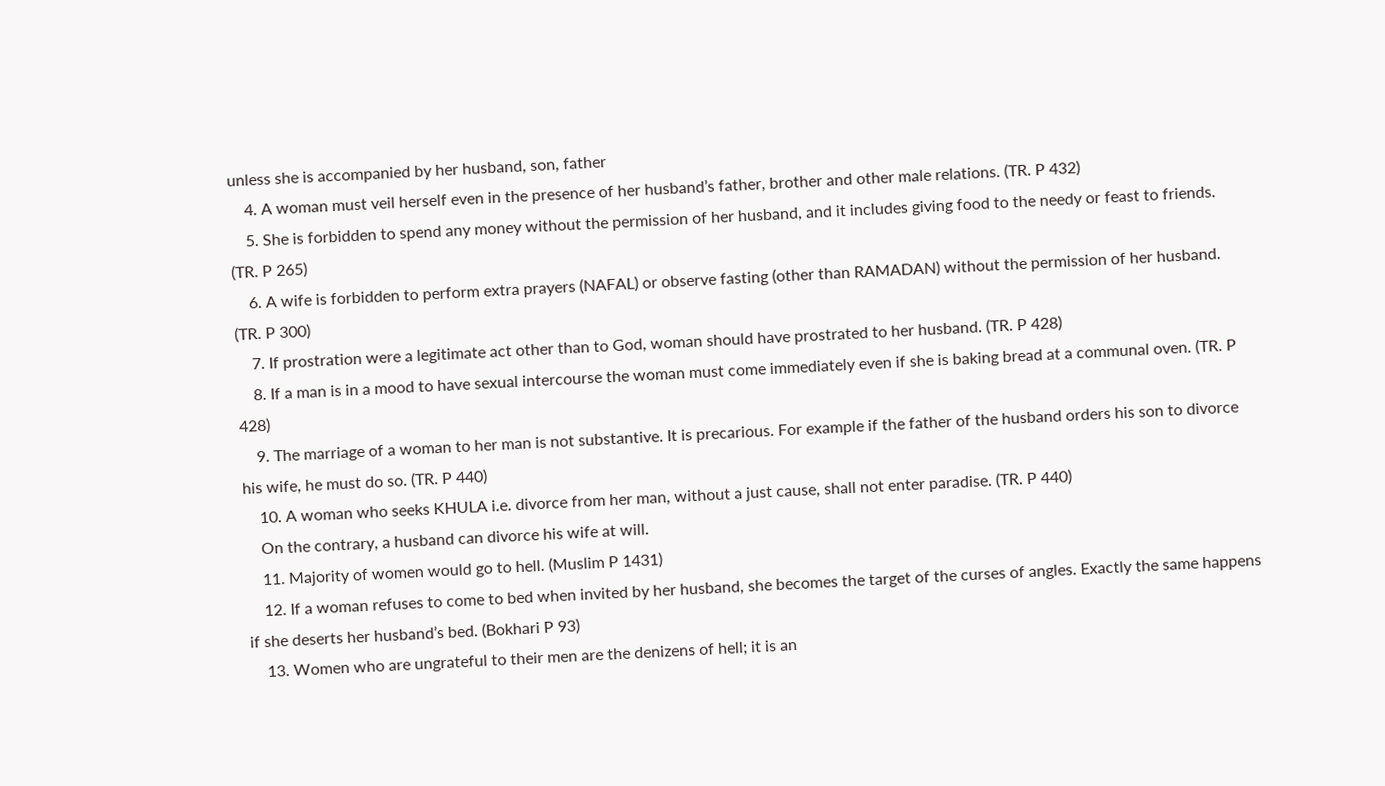unless she is accompanied by her husband, son, father
    4. A woman must veil herself even in the presence of her husband’s father, brother and other male relations. (TR. P 432)
    5. She is forbidden to spend any money without the permission of her husband, and it includes giving food to the needy or feast to friends. (TR. P 265)
    6. A wife is forbidden to perform extra prayers (NAFAL) or observe fasting (other than RAMADAN) without the permission of her husband. (TR. P 300)
    7. If prostration were a legitimate act other than to God, woman should have prostrated to her husband. (TR. P 428)
    8. If a man is in a mood to have sexual intercourse the woman must come immediately even if she is baking bread at a communal oven. (TR. P 428)
    9. The marriage of a woman to her man is not substantive. It is precarious. For example if the father of the husband orders his son to divorce his wife, he must do so. (TR. P 440)
    10. A woman who seeks KHULA i.e. divorce from her man, without a just cause, shall not enter paradise. (TR. P 440)
    On the contrary, a husband can divorce his wife at will.
    11. Majority of women would go to hell. (Muslim P 1431)
    12. If a woman refuses to come to bed when invited by her husband, she becomes the target of the curses of angles. Exactly the same happens if she deserts her husband’s bed. (Bokhari P 93)
    13. Women who are ungrateful to their men are the denizens of hell; it is an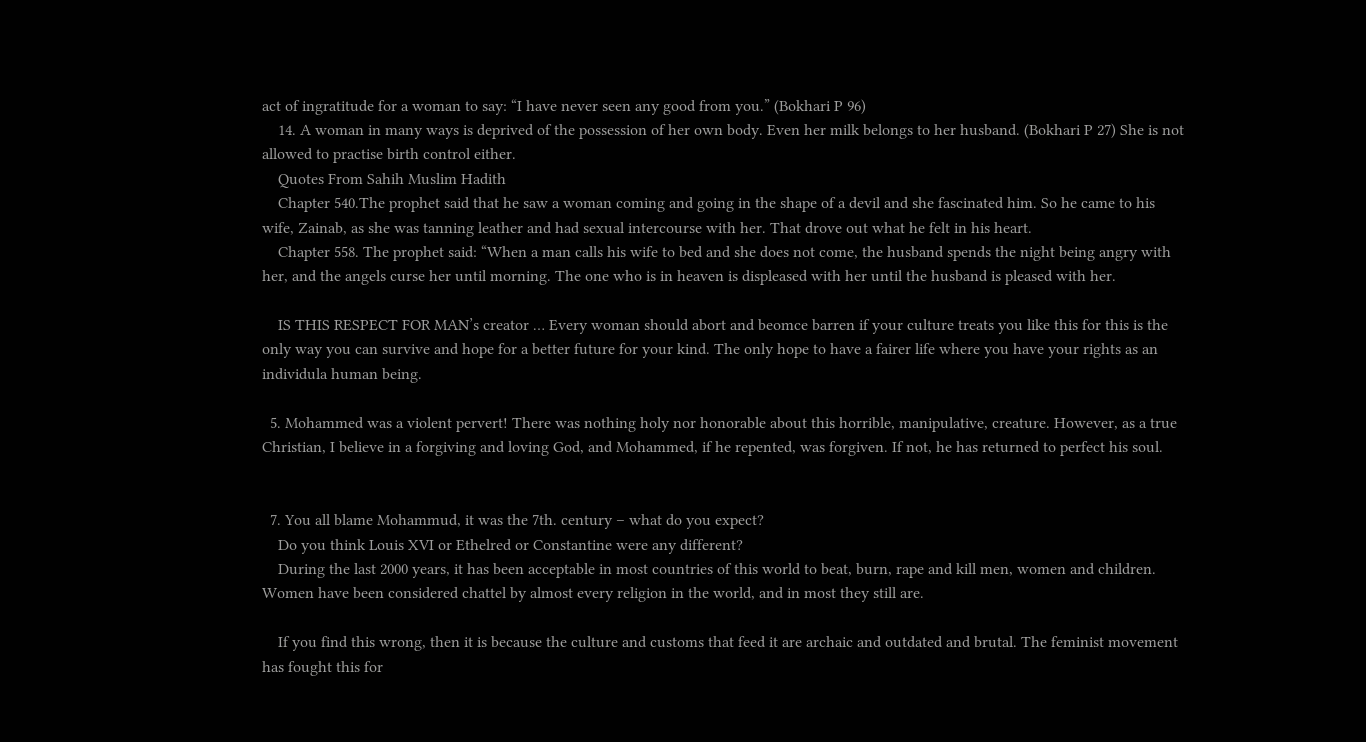act of ingratitude for a woman to say: “I have never seen any good from you.” (Bokhari P 96)
    14. A woman in many ways is deprived of the possession of her own body. Even her milk belongs to her husband. (Bokhari P 27) She is not allowed to practise birth control either.
    Quotes From Sahih Muslim Hadith
    Chapter 540.The prophet said that he saw a woman coming and going in the shape of a devil and she fascinated him. So he came to his wife, Zainab, as she was tanning leather and had sexual intercourse with her. That drove out what he felt in his heart.
    Chapter 558. The prophet said: “When a man calls his wife to bed and she does not come, the husband spends the night being angry with her, and the angels curse her until morning. The one who is in heaven is displeased with her until the husband is pleased with her.

    IS THIS RESPECT FOR MAN’s creator … Every woman should abort and beomce barren if your culture treats you like this for this is the only way you can survive and hope for a better future for your kind. The only hope to have a fairer life where you have your rights as an individula human being.

  5. Mohammed was a violent pervert! There was nothing holy nor honorable about this horrible, manipulative, creature. However, as a true Christian, I believe in a forgiving and loving God, and Mohammed, if he repented, was forgiven. If not, he has returned to perfect his soul.


  7. You all blame Mohammud, it was the 7th. century – what do you expect?
    Do you think Louis XVI or Ethelred or Constantine were any different?
    During the last 2000 years, it has been acceptable in most countries of this world to beat, burn, rape and kill men, women and children. Women have been considered chattel by almost every religion in the world, and in most they still are.

    If you find this wrong, then it is because the culture and customs that feed it are archaic and outdated and brutal. The feminist movement has fought this for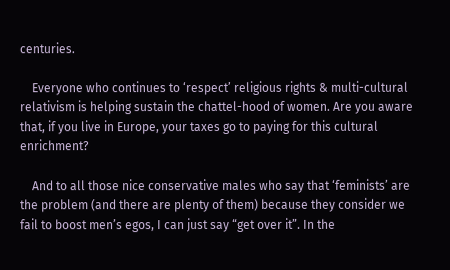centuries.

    Everyone who continues to ‘respect’ religious rights & multi-cultural relativism is helping sustain the chattel-hood of women. Are you aware that, if you live in Europe, your taxes go to paying for this cultural enrichment?

    And to all those nice conservative males who say that ‘feminists’ are the problem (and there are plenty of them) because they consider we fail to boost men’s egos, I can just say “get over it”. In the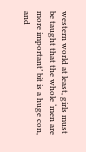western world at least, girls must be taught that the whole ‘men are more important’ bit is a huge con, and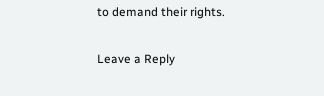to demand their rights.

Leave a Reply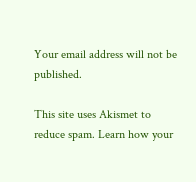Your email address will not be published.

This site uses Akismet to reduce spam. Learn how your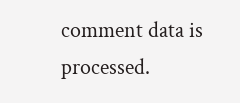comment data is processed.